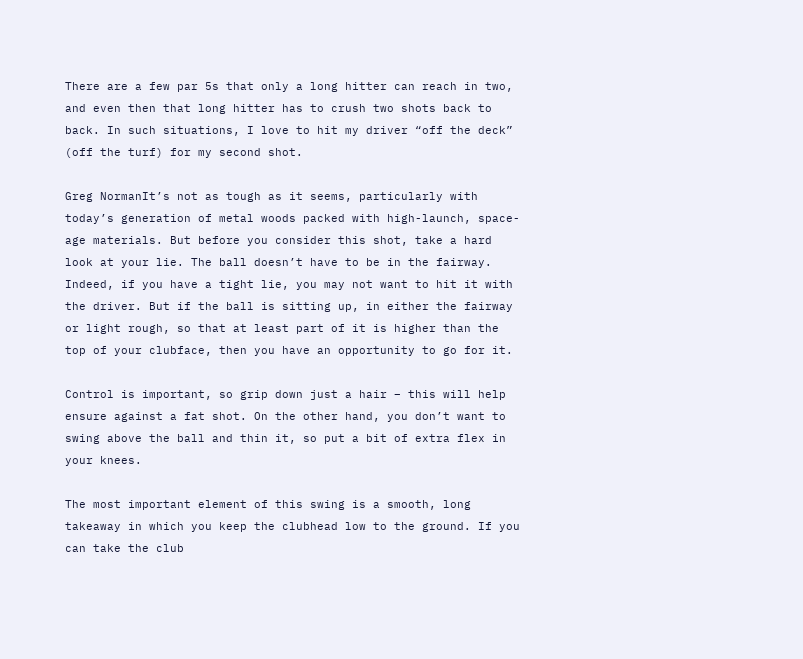There are a few par 5s that only a long hitter can reach in two, and even then that long hitter has to crush two shots back to back. In such situations, I love to hit my driver “off the deck” (off the turf) for my second shot.

Greg NormanIt’s not as tough as it seems, particularly with today’s generation of metal woods packed with high-launch, space-age materials. But before you consider this shot, take a hard look at your lie. The ball doesn’t have to be in the fairway. Indeed, if you have a tight lie, you may not want to hit it with the driver. But if the ball is sitting up, in either the fairway or light rough, so that at least part of it is higher than the top of your clubface, then you have an opportunity to go for it.

Control is important, so grip down just a hair – this will help ensure against a fat shot. On the other hand, you don’t want to swing above the ball and thin it, so put a bit of extra flex in your knees.

The most important element of this swing is a smooth, long takeaway in which you keep the clubhead low to the ground. If you can take the club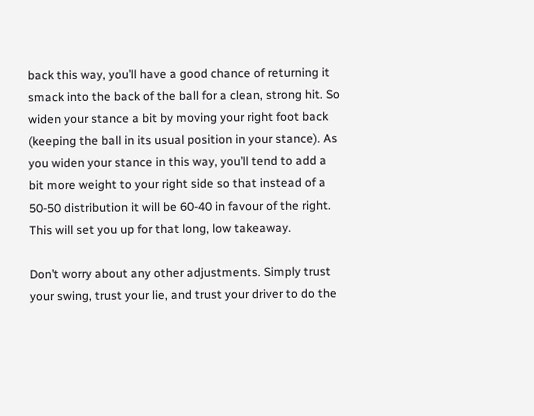back this way, you’ll have a good chance of returning it smack into the back of the ball for a clean, strong hit. So widen your stance a bit by moving your right foot back (keeping the ball in its usual position in your stance). As you widen your stance in this way, you’ll tend to add a bit more weight to your right side so that instead of a 50-50 distribution it will be 60-40 in favour of the right. This will set you up for that long, low takeaway.

Don’t worry about any other adjustments. Simply trust your swing, trust your lie, and trust your driver to do the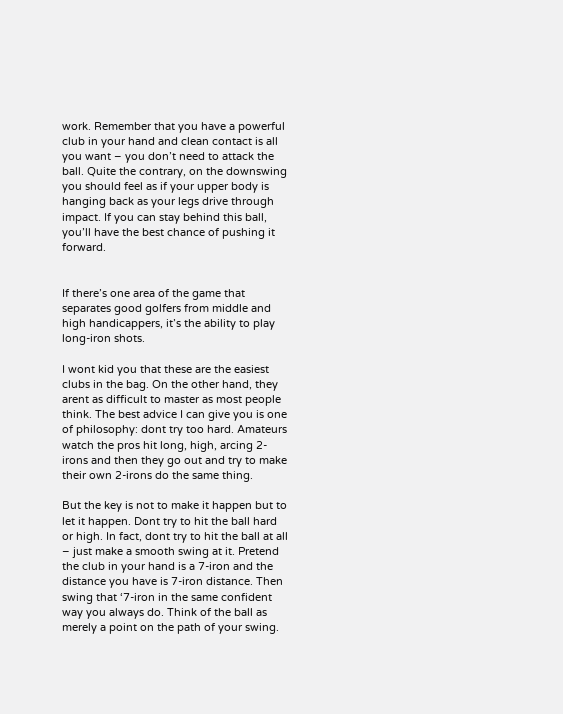work. Remember that you have a powerful club in your hand and clean contact is all you want – you don’t need to attack the ball. Quite the contrary, on the downswing you should feel as if your upper body is hanging back as your legs drive through impact. If you can stay behind this ball, you’ll have the best chance of pushing it forward.


If there’s one area of the game that separates good golfers from middle and high handicappers, it’s the ability to play long-iron shots.

I wont kid you that these are the easiest clubs in the bag. On the other hand, they arent as difficult to master as most people think. The best advice I can give you is one of philosophy: dont try too hard. Amateurs watch the pros hit long, high, arcing 2-irons and then they go out and try to make their own 2-irons do the same thing.

But the key is not to make it happen but to let it happen. Dont try to hit the ball hard or high. In fact, dont try to hit the ball at all – just make a smooth swing at it. Pretend the club in your hand is a 7-iron and the distance you have is 7-iron distance. Then swing that ‘7-iron in the same confident way you always do. Think of the ball as merely a point on the path of your swing.